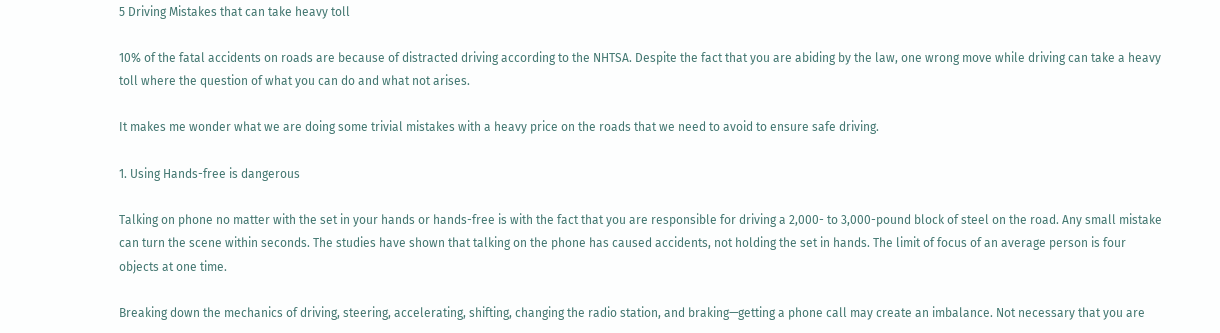5 Driving Mistakes that can take heavy toll

10% of the fatal accidents on roads are because of distracted driving according to the NHTSA. Despite the fact that you are abiding by the law, one wrong move while driving can take a heavy toll where the question of what you can do and what not arises.

It makes me wonder what we are doing some trivial mistakes with a heavy price on the roads that we need to avoid to ensure safe driving.

1. Using Hands-free is dangerous

Talking on phone no matter with the set in your hands or hands-free is with the fact that you are responsible for driving a 2,000- to 3,000-pound block of steel on the road. Any small mistake can turn the scene within seconds. The studies have shown that talking on the phone has caused accidents, not holding the set in hands. The limit of focus of an average person is four objects at one time.

Breaking down the mechanics of driving, steering, accelerating, shifting, changing the radio station, and braking—getting a phone call may create an imbalance. Not necessary that you are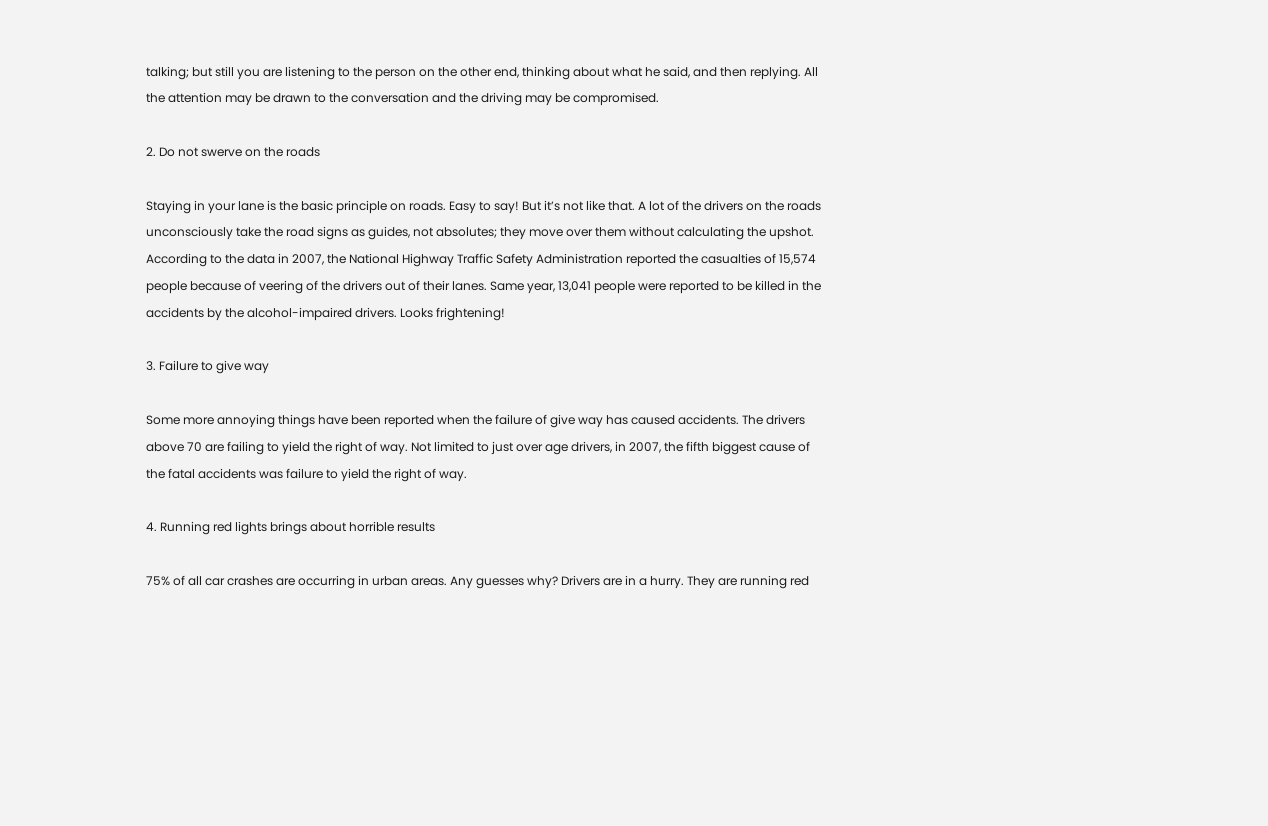talking; but still you are listening to the person on the other end, thinking about what he said, and then replying. All the attention may be drawn to the conversation and the driving may be compromised.

2. Do not swerve on the roads

Staying in your lane is the basic principle on roads. Easy to say! But it’s not like that. A lot of the drivers on the roads unconsciously take the road signs as guides, not absolutes; they move over them without calculating the upshot. According to the data in 2007, the National Highway Traffic Safety Administration reported the casualties of 15,574 people because of veering of the drivers out of their lanes. Same year, 13,041 people were reported to be killed in the accidents by the alcohol-impaired drivers. Looks frightening!

3. Failure to give way

Some more annoying things have been reported when the failure of give way has caused accidents. The drivers above 70 are failing to yield the right of way. Not limited to just over age drivers, in 2007, the fifth biggest cause of the fatal accidents was failure to yield the right of way.

4. Running red lights brings about horrible results

75% of all car crashes are occurring in urban areas. Any guesses why? Drivers are in a hurry. They are running red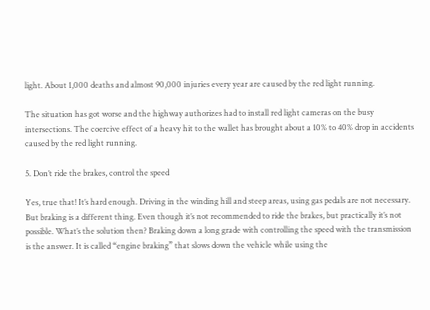light. About 1,000 deaths and almost 90,000 injuries every year are caused by the red light running.

The situation has got worse and the highway authorizes had to install red light cameras on the busy intersections. The coercive effect of a heavy hit to the wallet has brought about a 10% to 40% drop in accidents caused by the red light running.

5. Don’t ride the brakes, control the speed

Yes, true that! It’s hard enough. Driving in the winding hill and steep areas, using gas pedals are not necessary. But braking is a different thing. Even though it’s not recommended to ride the brakes, but practically it’s not possible. What’s the solution then? Braking down a long grade with controlling the speed with the transmission is the answer. It is called “engine braking” that slows down the vehicle while using the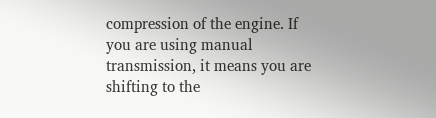compression of the engine. If you are using manual transmission, it means you are shifting to the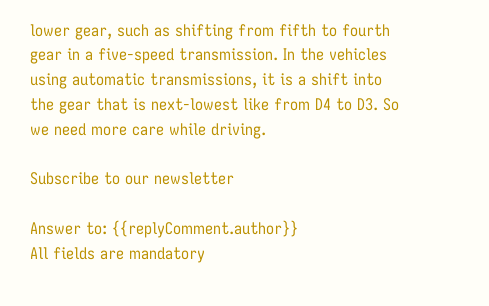lower gear, such as shifting from fifth to fourth gear in a five-speed transmission. In the vehicles using automatic transmissions, it is a shift into the gear that is next-lowest like from D4 to D3. So we need more care while driving.

Subscribe to our newsletter

Answer to: {{replyComment.author}}
All fields are mandatory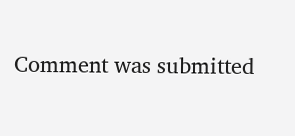Comment was submitted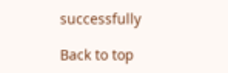successfully

Back to top